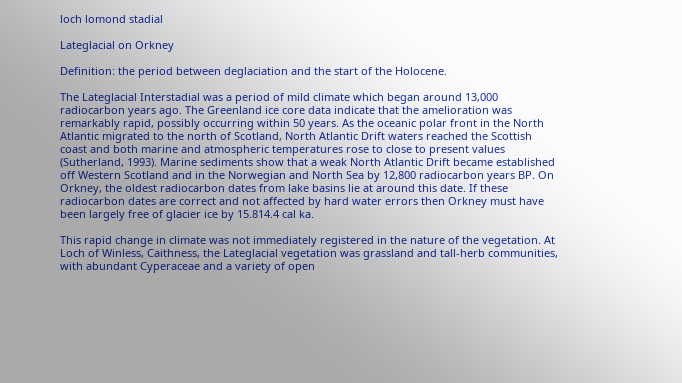loch lomond stadial

Lateglacial on Orkney

Definition: the period between deglaciation and the start of the Holocene.

The Lateglacial Interstadial was a period of mild climate which began around 13,000 radiocarbon years ago. The Greenland ice core data indicate that the amelioration was remarkably rapid, possibly occurring within 50 years. As the oceanic polar front in the North Atlantic migrated to the north of Scotland, North Atlantic Drift waters reached the Scottish coast and both marine and atmospheric temperatures rose to close to present values (Sutherland, 1993). Marine sediments show that a weak North Atlantic Drift became established off Western Scotland and in the Norwegian and North Sea by 12,800 radiocarbon years BP. On Orkney, the oldest radiocarbon dates from lake basins lie at around this date. If these radiocarbon dates are correct and not affected by hard water errors then Orkney must have been largely free of glacier ice by 15.814.4 cal ka.

This rapid change in climate was not immediately registered in the nature of the vegetation. At Loch of Winless, Caithness, the Lateglacial vegetation was grassland and tall-herb communities, with abundant Cyperaceae and a variety of open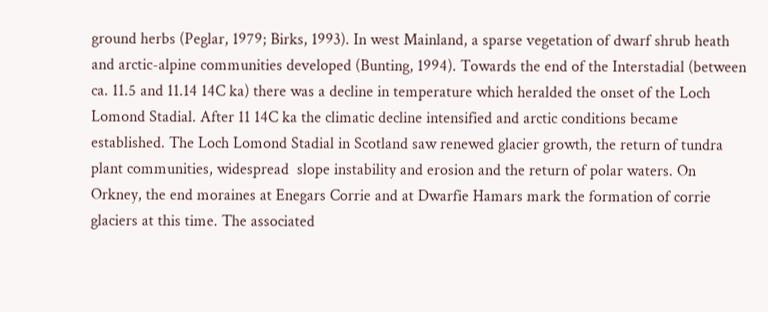ground herbs (Peglar, 1979; Birks, 1993). In west Mainland, a sparse vegetation of dwarf shrub heath and arctic-alpine communities developed (Bunting, 1994). Towards the end of the Interstadial (between ca. 11.5 and 11.14 14C ka) there was a decline in temperature which heralded the onset of the Loch Lomond Stadial. After 11 14C ka the climatic decline intensified and arctic conditions became established. The Loch Lomond Stadial in Scotland saw renewed glacier growth, the return of tundra plant communities, widespread  slope instability and erosion and the return of polar waters. On Orkney, the end moraines at Enegars Corrie and at Dwarfie Hamars mark the formation of corrie glaciers at this time. The associated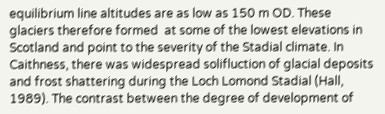equilibrium line altitudes are as low as 150 m OD. These  glaciers therefore formed  at some of the lowest elevations in Scotland and point to the severity of the Stadial climate. In Caithness, there was widespread solifluction of glacial deposits and frost shattering during the Loch Lomond Stadial (Hall, 1989). The contrast between the degree of development of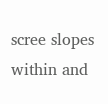scree slopes within and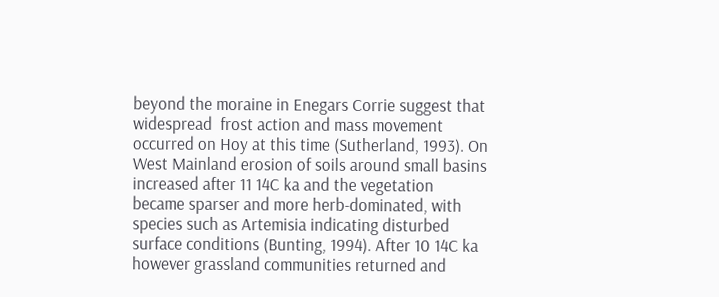beyond the moraine in Enegars Corrie suggest that widespread  frost action and mass movement occurred on Hoy at this time (Sutherland, 1993). On West Mainland erosion of soils around small basins increased after 11 14C ka and the vegetation became sparser and more herb-dominated, with species such as Artemisia indicating disturbed surface conditions (Bunting, 1994). After 10 14C ka however grassland communities returned and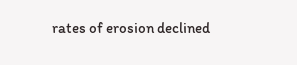rates of erosion declined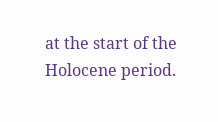at the start of the Holocene period.